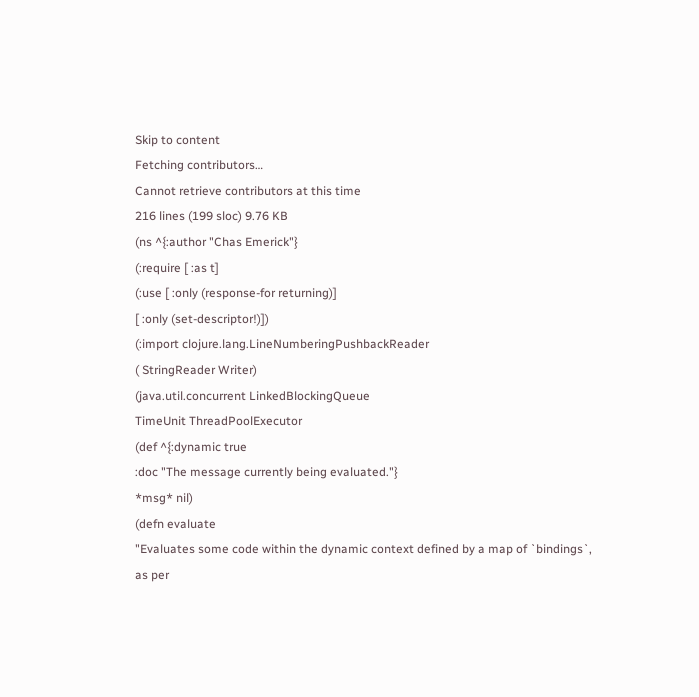Skip to content
Fetching contributors…
Cannot retrieve contributors at this time
216 lines (199 sloc) 9.76 KB
(ns ^{:author "Chas Emerick"}
(:require [ :as t]
(:use [ :only (response-for returning)]
[ :only (set-descriptor!)])
(:import clojure.lang.LineNumberingPushbackReader
( StringReader Writer)
(java.util.concurrent LinkedBlockingQueue
TimeUnit ThreadPoolExecutor
(def ^{:dynamic true
:doc "The message currently being evaluated."}
*msg* nil)
(defn evaluate
"Evaluates some code within the dynamic context defined by a map of `bindings`,
as per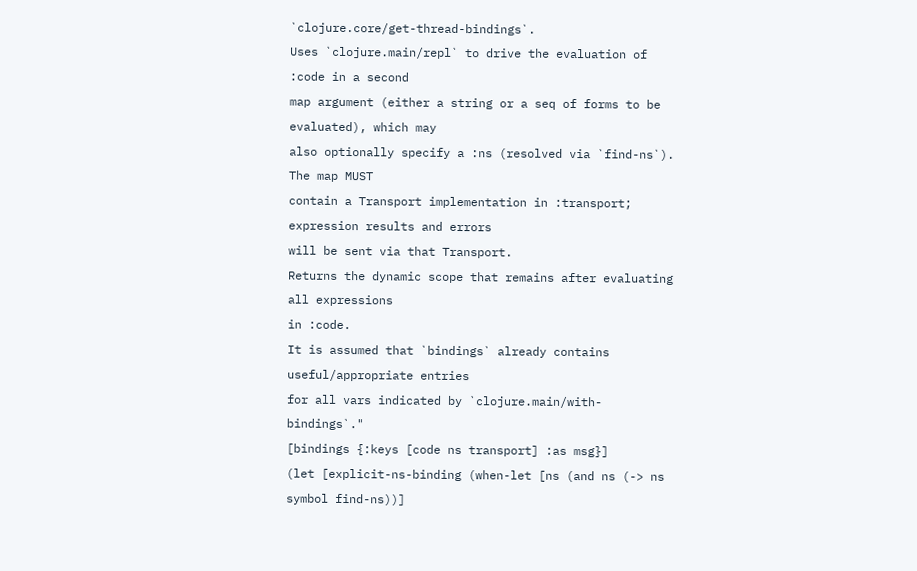`clojure.core/get-thread-bindings`.
Uses `clojure.main/repl` to drive the evaluation of :code in a second
map argument (either a string or a seq of forms to be evaluated), which may
also optionally specify a :ns (resolved via `find-ns`). The map MUST
contain a Transport implementation in :transport; expression results and errors
will be sent via that Transport.
Returns the dynamic scope that remains after evaluating all expressions
in :code.
It is assumed that `bindings` already contains useful/appropriate entries
for all vars indicated by `clojure.main/with-bindings`."
[bindings {:keys [code ns transport] :as msg}]
(let [explicit-ns-binding (when-let [ns (and ns (-> ns symbol find-ns))]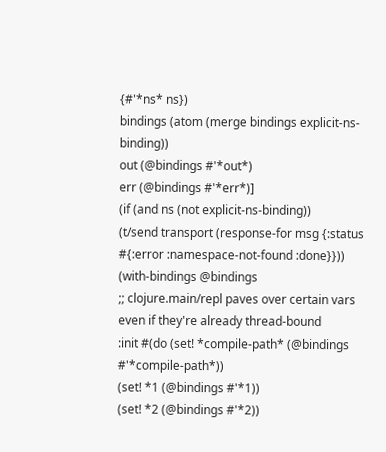{#'*ns* ns})
bindings (atom (merge bindings explicit-ns-binding))
out (@bindings #'*out*)
err (@bindings #'*err*)]
(if (and ns (not explicit-ns-binding))
(t/send transport (response-for msg {:status #{:error :namespace-not-found :done}}))
(with-bindings @bindings
;; clojure.main/repl paves over certain vars even if they're already thread-bound
:init #(do (set! *compile-path* (@bindings #'*compile-path*))
(set! *1 (@bindings #'*1))
(set! *2 (@bindings #'*2))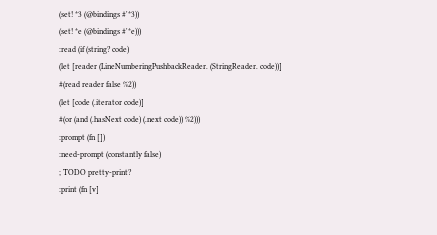(set! *3 (@bindings #'*3))
(set! *e (@bindings #'*e)))
:read (if (string? code)
(let [reader (LineNumberingPushbackReader. (StringReader. code))]
#(read reader false %2))
(let [code (.iterator code)]
#(or (and (.hasNext code) (.next code)) %2)))
:prompt (fn [])
:need-prompt (constantly false)
; TODO pretty-print?
:print (fn [v]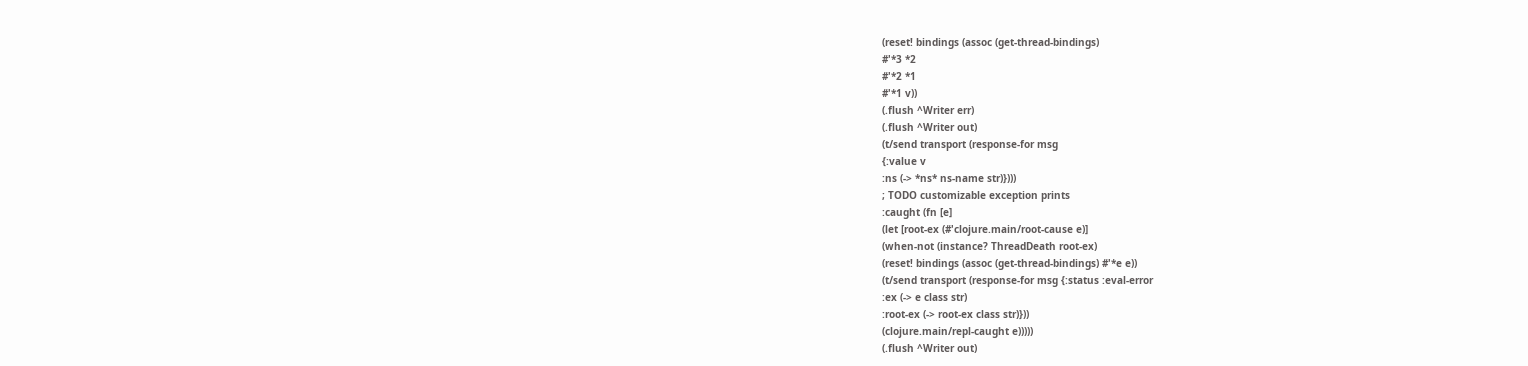(reset! bindings (assoc (get-thread-bindings)
#'*3 *2
#'*2 *1
#'*1 v))
(.flush ^Writer err)
(.flush ^Writer out)
(t/send transport (response-for msg
{:value v
:ns (-> *ns* ns-name str)})))
; TODO customizable exception prints
:caught (fn [e]
(let [root-ex (#'clojure.main/root-cause e)]
(when-not (instance? ThreadDeath root-ex)
(reset! bindings (assoc (get-thread-bindings) #'*e e))
(t/send transport (response-for msg {:status :eval-error
:ex (-> e class str)
:root-ex (-> root-ex class str)}))
(clojure.main/repl-caught e)))))
(.flush ^Writer out)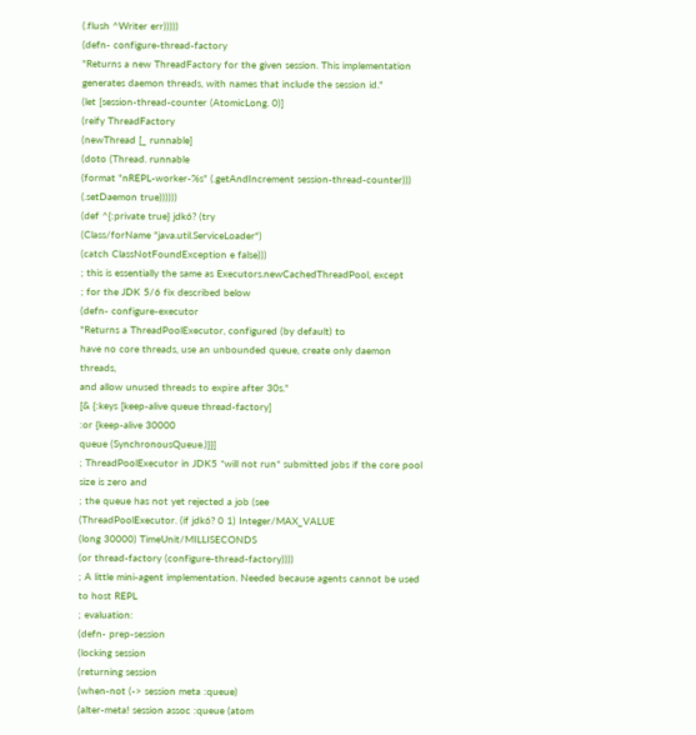(.flush ^Writer err)))))
(defn- configure-thread-factory
"Returns a new ThreadFactory for the given session. This implementation
generates daemon threads, with names that include the session id."
(let [session-thread-counter (AtomicLong. 0)]
(reify ThreadFactory
(newThread [_ runnable]
(doto (Thread. runnable
(format "nREPL-worker-%s" (.getAndIncrement session-thread-counter)))
(.setDaemon true))))))
(def ^{:private true} jdk6? (try
(Class/forName "java.util.ServiceLoader")
(catch ClassNotFoundException e false)))
; this is essentially the same as Executors.newCachedThreadPool, except
; for the JDK 5/6 fix described below
(defn- configure-executor
"Returns a ThreadPoolExecutor, configured (by default) to
have no core threads, use an unbounded queue, create only daemon threads,
and allow unused threads to expire after 30s."
[& {:keys [keep-alive queue thread-factory]
:or {keep-alive 30000
queue (SynchronousQueue.)}}]
; ThreadPoolExecutor in JDK5 *will not run* submitted jobs if the core pool size is zero and
; the queue has not yet rejected a job (see
(ThreadPoolExecutor. (if jdk6? 0 1) Integer/MAX_VALUE
(long 30000) TimeUnit/MILLISECONDS
(or thread-factory (configure-thread-factory))))
; A little mini-agent implementation. Needed because agents cannot be used to host REPL
; evaluation:
(defn- prep-session
(locking session
(returning session
(when-not (-> session meta :queue)
(alter-meta! session assoc :queue (atom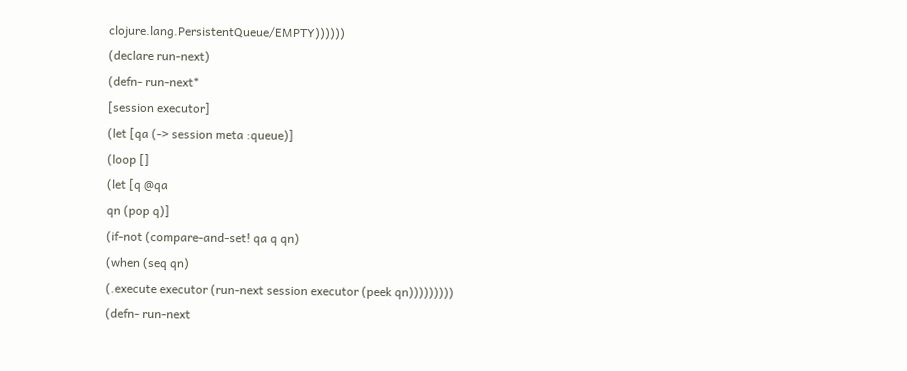clojure.lang.PersistentQueue/EMPTY))))))
(declare run-next)
(defn- run-next*
[session executor]
(let [qa (-> session meta :queue)]
(loop []
(let [q @qa
qn (pop q)]
(if-not (compare-and-set! qa q qn)
(when (seq qn)
(.execute executor (run-next session executor (peek qn)))))))))
(defn- run-next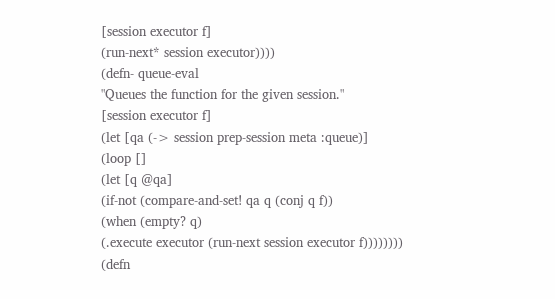[session executor f]
(run-next* session executor))))
(defn- queue-eval
"Queues the function for the given session."
[session executor f]
(let [qa (-> session prep-session meta :queue)]
(loop []
(let [q @qa]
(if-not (compare-and-set! qa q (conj q f))
(when (empty? q)
(.execute executor (run-next session executor f))))))))
(defn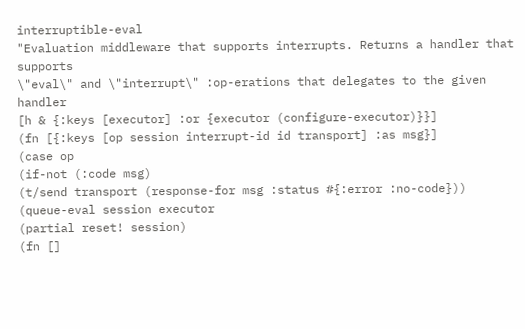interruptible-eval
"Evaluation middleware that supports interrupts. Returns a handler that supports
\"eval\" and \"interrupt\" :op-erations that delegates to the given handler
[h & {:keys [executor] :or {executor (configure-executor)}}]
(fn [{:keys [op session interrupt-id id transport] :as msg}]
(case op
(if-not (:code msg)
(t/send transport (response-for msg :status #{:error :no-code}))
(queue-eval session executor
(partial reset! session)
(fn []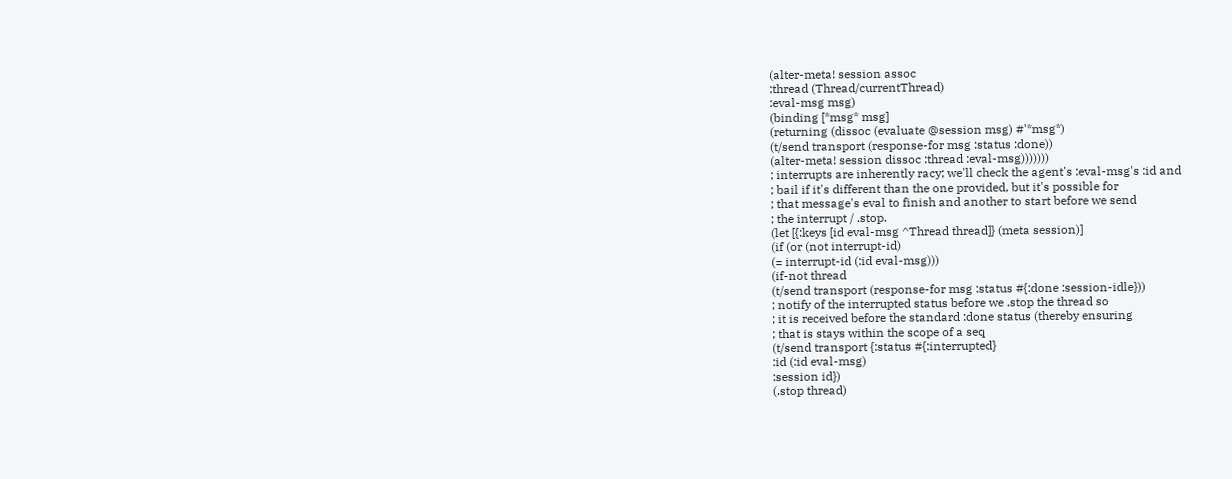(alter-meta! session assoc
:thread (Thread/currentThread)
:eval-msg msg)
(binding [*msg* msg]
(returning (dissoc (evaluate @session msg) #'*msg*)
(t/send transport (response-for msg :status :done))
(alter-meta! session dissoc :thread :eval-msg)))))))
; interrupts are inherently racy; we'll check the agent's :eval-msg's :id and
; bail if it's different than the one provided, but it's possible for
; that message's eval to finish and another to start before we send
; the interrupt / .stop.
(let [{:keys [id eval-msg ^Thread thread]} (meta session)]
(if (or (not interrupt-id)
(= interrupt-id (:id eval-msg)))
(if-not thread
(t/send transport (response-for msg :status #{:done :session-idle}))
; notify of the interrupted status before we .stop the thread so
; it is received before the standard :done status (thereby ensuring
; that is stays within the scope of a seq
(t/send transport {:status #{:interrupted}
:id (:id eval-msg)
:session id})
(.stop thread)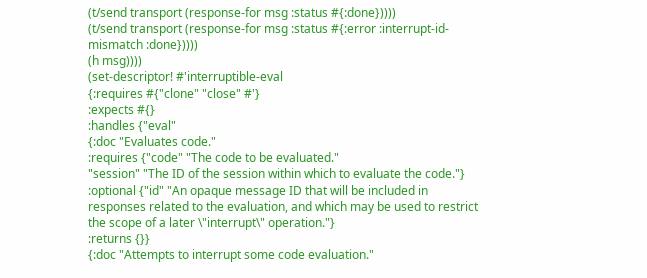(t/send transport (response-for msg :status #{:done}))))
(t/send transport (response-for msg :status #{:error :interrupt-id-mismatch :done}))))
(h msg))))
(set-descriptor! #'interruptible-eval
{:requires #{"clone" "close" #'}
:expects #{}
:handles {"eval"
{:doc "Evaluates code."
:requires {"code" "The code to be evaluated."
"session" "The ID of the session within which to evaluate the code."}
:optional {"id" "An opaque message ID that will be included in responses related to the evaluation, and which may be used to restrict the scope of a later \"interrupt\" operation."}
:returns {}}
{:doc "Attempts to interrupt some code evaluation."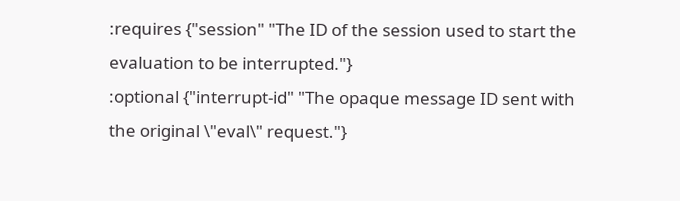:requires {"session" "The ID of the session used to start the evaluation to be interrupted."}
:optional {"interrupt-id" "The opaque message ID sent with the original \"eval\" request."}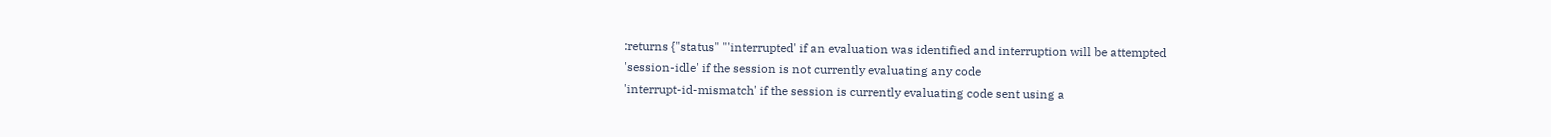:returns {"status" "'interrupted' if an evaluation was identified and interruption will be attempted
'session-idle' if the session is not currently evaluating any code
'interrupt-id-mismatch' if the session is currently evaluating code sent using a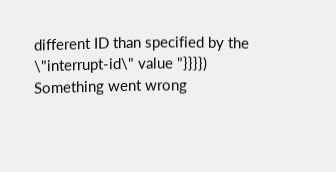different ID than specified by the \"interrupt-id\" value "}}}})
Something went wrong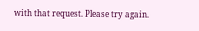with that request. Please try again.